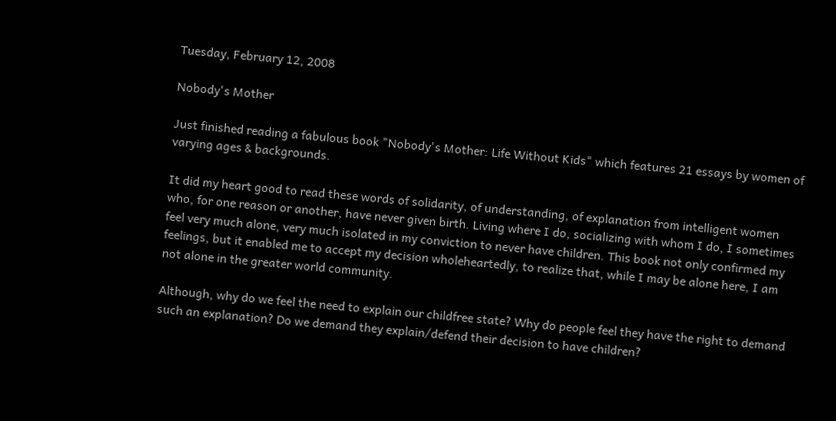Tuesday, February 12, 2008

Nobody's Mother

Just finished reading a fabulous book "Nobody's Mother: Life Without Kids" which features 21 essays by women of varying ages & backgrounds.

It did my heart good to read these words of solidarity, of understanding, of explanation from intelligent women who, for one reason or another, have never given birth. Living where I do, socializing with whom I do, I sometimes feel very much alone, very much isolated in my conviction to never have children. This book not only confirmed my feelings, but it enabled me to accept my decision wholeheartedly, to realize that, while I may be alone here, I am not alone in the greater world community.

Although, why do we feel the need to explain our childfree state? Why do people feel they have the right to demand such an explanation? Do we demand they explain/defend their decision to have children?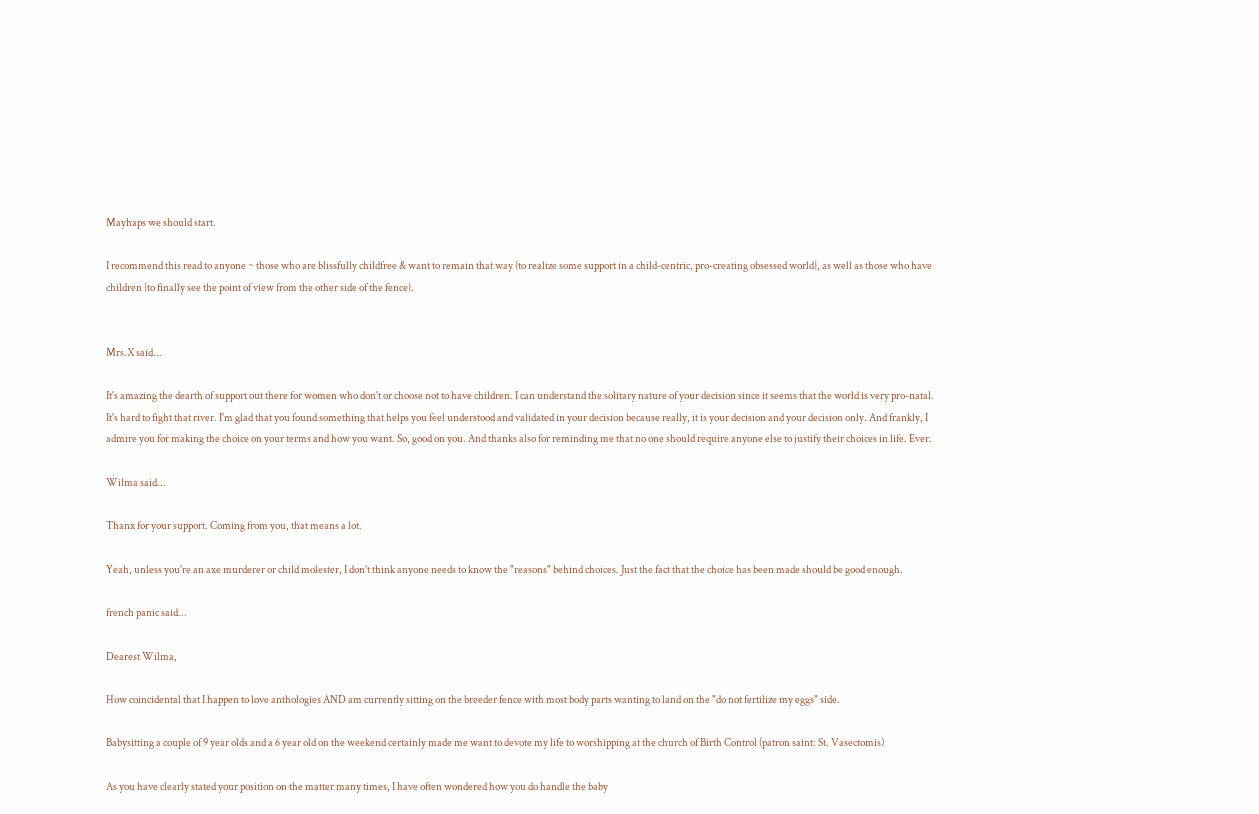Mayhaps we should start.

I recommend this read to anyone ~ those who are blissfully childfree & want to remain that way {to realize some support in a child-centric, pro-creating obsessed world}, as well as those who have children {to finally see the point of view from the other side of the fence}.


Mrs.X said...

It's amazing the dearth of support out there for women who don't or choose not to have children. I can understand the solitary nature of your decision since it seems that the world is very pro-natal. It's hard to fight that river. I'm glad that you found something that helps you feel understood and validated in your decision because really, it is your decision and your decision only. And frankly, I admire you for making the choice on your terms and how you want. So, good on you. And thanks also for reminding me that no one should require anyone else to justify their choices in life. Ever.

Wilma said...

Thanx for your support. Coming from you, that means a lot.

Yeah, unless you're an axe murderer or child molester, I don't think anyone needs to know the "reasons" behind choices. Just the fact that the choice has been made should be good enough.

french panic said...

Dearest Wilma,

How coincidental that I happen to love anthologies AND am currently sitting on the breeder fence with most body parts wanting to land on the "do not fertilize my eggs" side.

Babysitting a couple of 9 year olds and a 6 year old on the weekend certainly made me want to devote my life to worshipping at the church of Birth Control (patron saint: St. Vasectomis)

As you have clearly stated your position on the matter many times, I have often wondered how you do handle the baby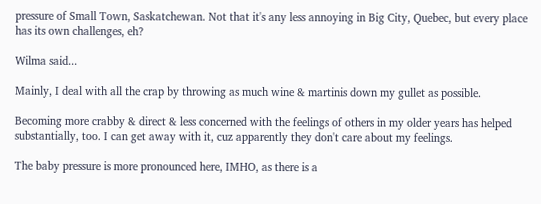pressure of Small Town, Saskatchewan. Not that it's any less annoying in Big City, Quebec, but every place has its own challenges, eh?

Wilma said...

Mainly, I deal with all the crap by throwing as much wine & martinis down my gullet as possible.

Becoming more crabby & direct & less concerned with the feelings of others in my older years has helped substantially, too. I can get away with it, cuz apparently they don't care about my feelings.

The baby pressure is more pronounced here, IMHO, as there is a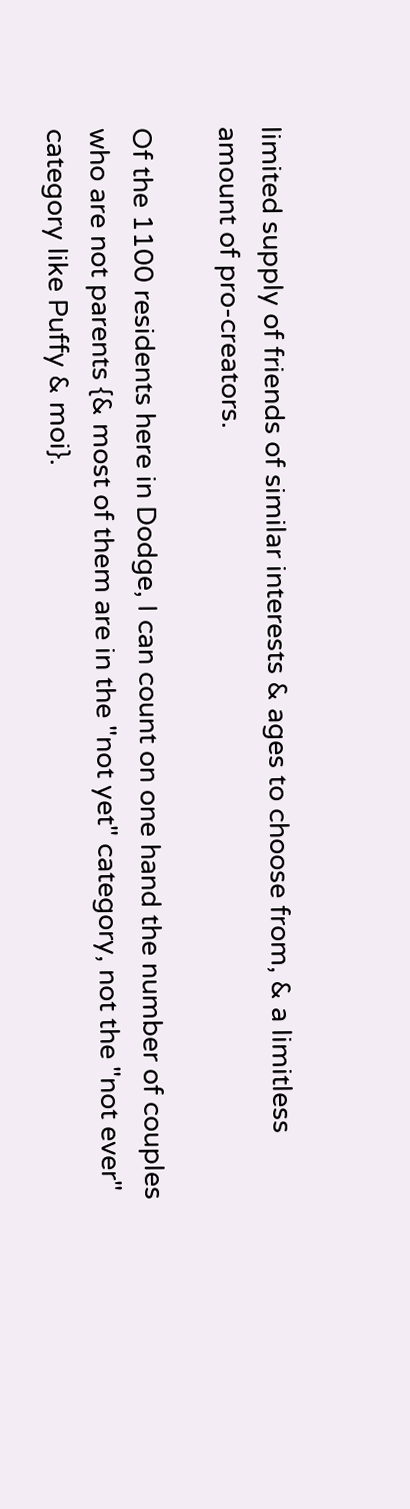limited supply of friends of similar interests & ages to choose from, & a limitless amount of pro-creators.

Of the 1100 residents here in Dodge, I can count on one hand the number of couples who are not parents {& most of them are in the "not yet" category, not the "not ever" category like Puffy & moi}.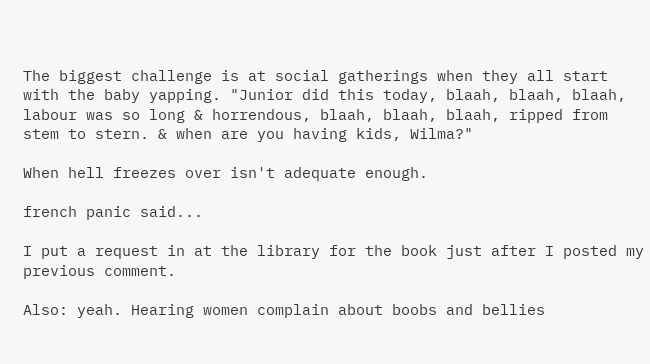The biggest challenge is at social gatherings when they all start with the baby yapping. "Junior did this today, blaah, blaah, blaah, labour was so long & horrendous, blaah, blaah, blaah, ripped from stem to stern. & when are you having kids, Wilma?"

When hell freezes over isn't adequate enough.

french panic said...

I put a request in at the library for the book just after I posted my previous comment.

Also: yeah. Hearing women complain about boobs and bellies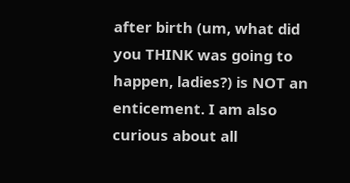after birth (um, what did you THINK was going to happen, ladies?) is NOT an enticement. I am also curious about all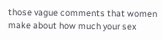those vague comments that women make about how much your sex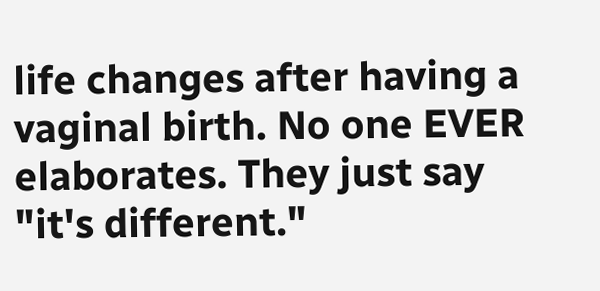life changes after having a vaginal birth. No one EVER elaborates. They just say "it's different."